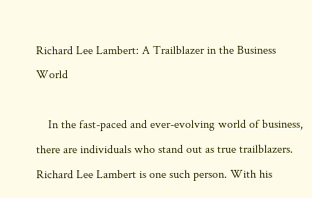Richard Lee Lambert: A Trailblazer in the Business World

    In the fast-paced and ever-evolving world of business, there are individuals who stand out as true trailblazers. Richard Lee Lambert is one such person. With his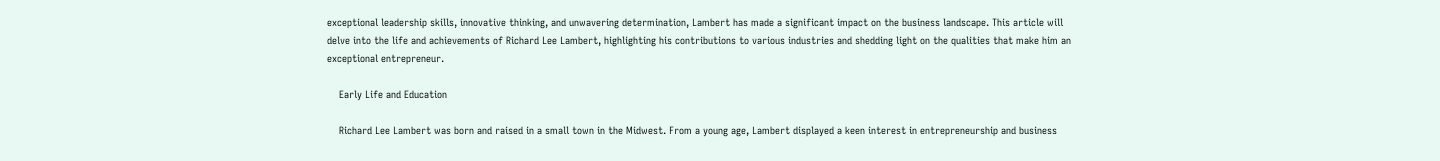exceptional leadership skills, innovative thinking, and unwavering determination, Lambert has made a significant impact on the business landscape. This article will delve into the life and achievements of Richard Lee Lambert, highlighting his contributions to various industries and shedding light on the qualities that make him an exceptional entrepreneur.

    Early Life and Education

    Richard Lee Lambert was born and raised in a small town in the Midwest. From a young age, Lambert displayed a keen interest in entrepreneurship and business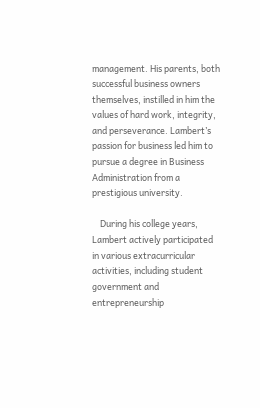management. His parents, both successful business owners themselves, instilled in him the values of hard work, integrity, and perseverance. Lambert’s passion for business led him to pursue a degree in Business Administration from a prestigious university.

    During his college years, Lambert actively participated in various extracurricular activities, including student government and entrepreneurship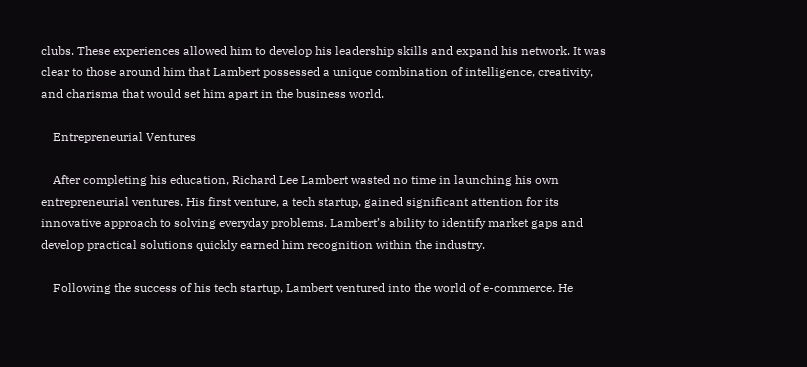clubs. These experiences allowed him to develop his leadership skills and expand his network. It was clear to those around him that Lambert possessed a unique combination of intelligence, creativity, and charisma that would set him apart in the business world.

    Entrepreneurial Ventures

    After completing his education, Richard Lee Lambert wasted no time in launching his own entrepreneurial ventures. His first venture, a tech startup, gained significant attention for its innovative approach to solving everyday problems. Lambert’s ability to identify market gaps and develop practical solutions quickly earned him recognition within the industry.

    Following the success of his tech startup, Lambert ventured into the world of e-commerce. He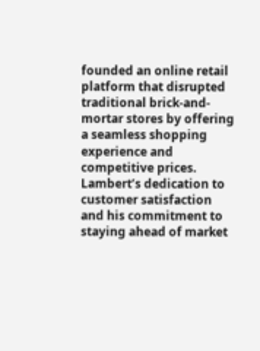founded an online retail platform that disrupted traditional brick-and-mortar stores by offering a seamless shopping experience and competitive prices. Lambert’s dedication to customer satisfaction and his commitment to staying ahead of market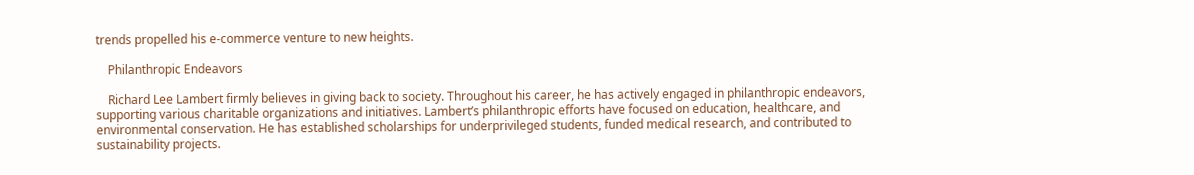trends propelled his e-commerce venture to new heights.

    Philanthropic Endeavors

    Richard Lee Lambert firmly believes in giving back to society. Throughout his career, he has actively engaged in philanthropic endeavors, supporting various charitable organizations and initiatives. Lambert’s philanthropic efforts have focused on education, healthcare, and environmental conservation. He has established scholarships for underprivileged students, funded medical research, and contributed to sustainability projects.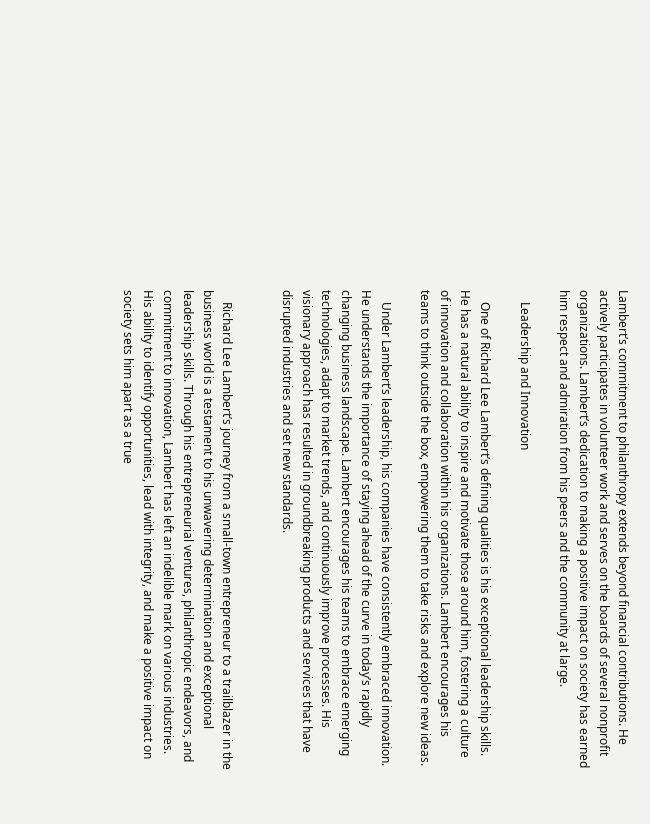Lambert’s commitment to philanthropy extends beyond financial contributions. He actively participates in volunteer work and serves on the boards of several nonprofit organizations. Lambert’s dedication to making a positive impact on society has earned him respect and admiration from his peers and the community at large.

    Leadership and Innovation

    One of Richard Lee Lambert’s defining qualities is his exceptional leadership skills. He has a natural ability to inspire and motivate those around him, fostering a culture of innovation and collaboration within his organizations. Lambert encourages his teams to think outside the box, empowering them to take risks and explore new ideas.

    Under Lambert’s leadership, his companies have consistently embraced innovation. He understands the importance of staying ahead of the curve in today’s rapidly changing business landscape. Lambert encourages his teams to embrace emerging technologies, adapt to market trends, and continuously improve processes. His visionary approach has resulted in groundbreaking products and services that have disrupted industries and set new standards.


    Richard Lee Lambert’s journey from a small-town entrepreneur to a trailblazer in the business world is a testament to his unwavering determination and exceptional leadership skills. Through his entrepreneurial ventures, philanthropic endeavors, and commitment to innovation, Lambert has left an indelible mark on various industries. His ability to identify opportunities, lead with integrity, and make a positive impact on society sets him apart as a true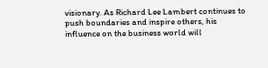visionary. As Richard Lee Lambert continues to push boundaries and inspire others, his influence on the business world will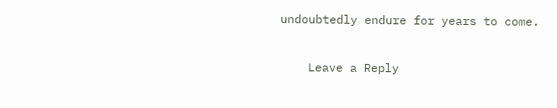undoubtedly endure for years to come.

    Leave a Reply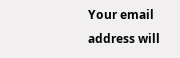Your email address will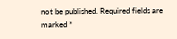not be published. Required fields are marked *